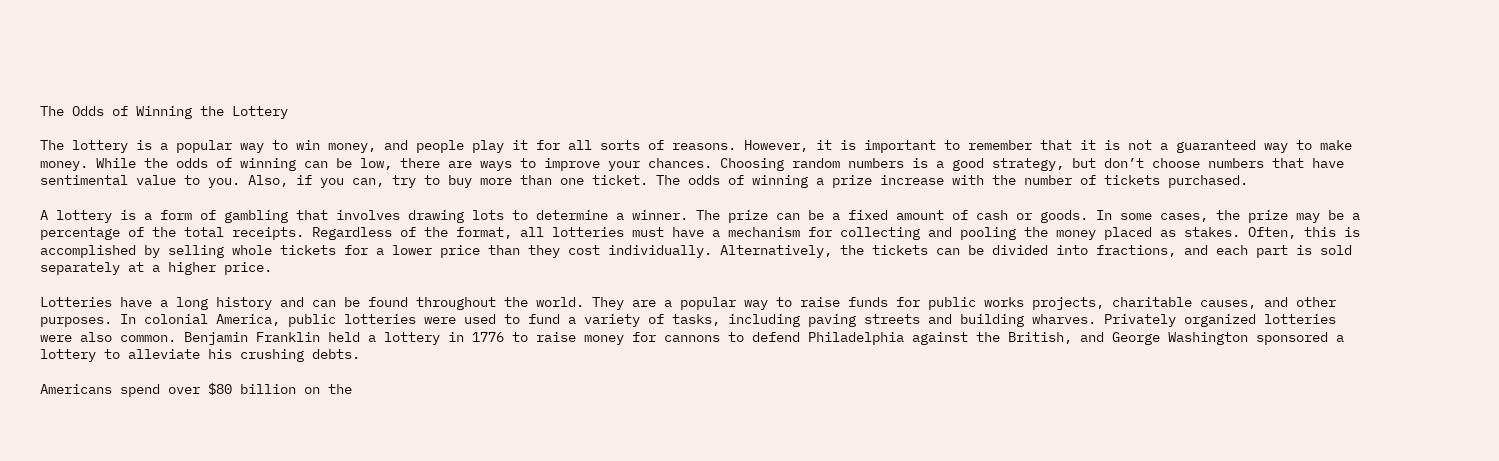The Odds of Winning the Lottery

The lottery is a popular way to win money, and people play it for all sorts of reasons. However, it is important to remember that it is not a guaranteed way to make money. While the odds of winning can be low, there are ways to improve your chances. Choosing random numbers is a good strategy, but don’t choose numbers that have sentimental value to you. Also, if you can, try to buy more than one ticket. The odds of winning a prize increase with the number of tickets purchased.

A lottery is a form of gambling that involves drawing lots to determine a winner. The prize can be a fixed amount of cash or goods. In some cases, the prize may be a percentage of the total receipts. Regardless of the format, all lotteries must have a mechanism for collecting and pooling the money placed as stakes. Often, this is accomplished by selling whole tickets for a lower price than they cost individually. Alternatively, the tickets can be divided into fractions, and each part is sold separately at a higher price.

Lotteries have a long history and can be found throughout the world. They are a popular way to raise funds for public works projects, charitable causes, and other purposes. In colonial America, public lotteries were used to fund a variety of tasks, including paving streets and building wharves. Privately organized lotteries were also common. Benjamin Franklin held a lottery in 1776 to raise money for cannons to defend Philadelphia against the British, and George Washington sponsored a lottery to alleviate his crushing debts.

Americans spend over $80 billion on the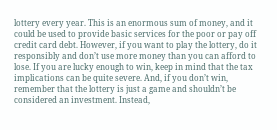lottery every year. This is an enormous sum of money, and it could be used to provide basic services for the poor or pay off credit card debt. However, if you want to play the lottery, do it responsibly and don’t use more money than you can afford to lose. If you are lucky enough to win, keep in mind that the tax implications can be quite severe. And, if you don’t win, remember that the lottery is just a game and shouldn’t be considered an investment. Instead,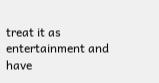treat it as entertainment and have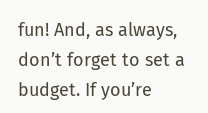fun! And, as always, don’t forget to set a budget. If you’re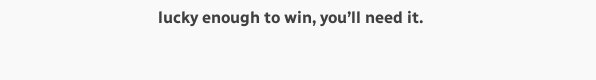lucky enough to win, you’ll need it.